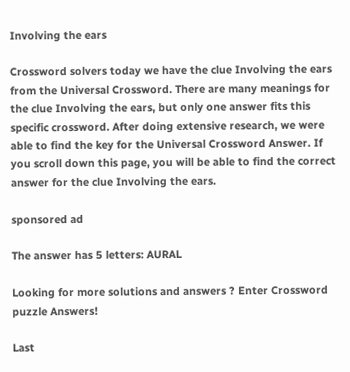Involving the ears

Crossword solvers today we have the clue Involving the ears from the Universal Crossword. There are many meanings for the clue Involving the ears, but only one answer fits this specific crossword. After doing extensive research, we were able to find the key for the Universal Crossword Answer. If you scroll down this page, you will be able to find the correct answer for the clue Involving the ears.

sponsored ad

The answer has 5 letters: AURAL

Looking for more solutions and answers ? Enter Crossword puzzle Answers!

Last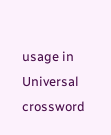usage in Universal crossword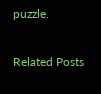puzzle.

Related Posts